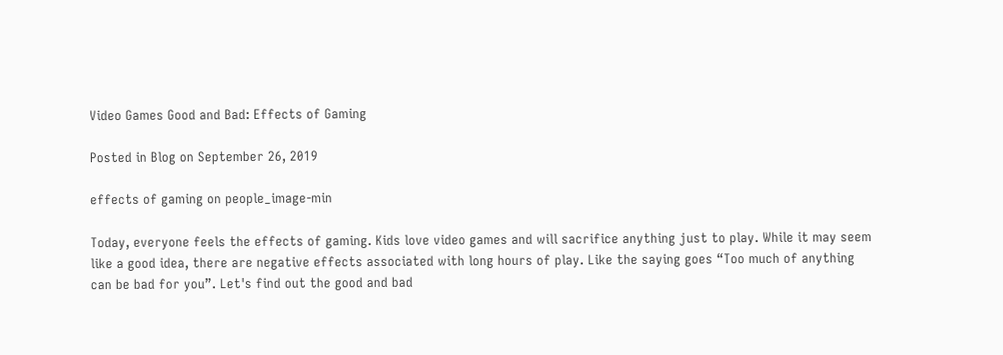Video Games Good and Bad: Effects of Gaming

Posted in Blog on September 26, 2019

effects of gaming on people_image-min

Today, everyone feels the effects of gaming. Kids love video games and will sacrifice anything just to play. While it may seem like a good idea, there are negative effects associated with long hours of play. Like the saying goes “Too much of anything can be bad for you”. Let's find out the good and bad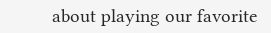about playing our favorite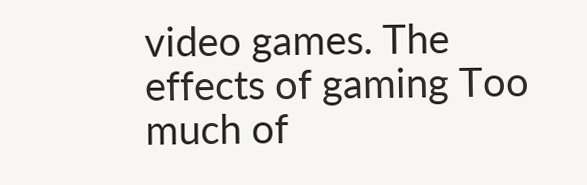video games. The effects of gaming Too much of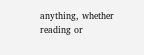anything, whether reading or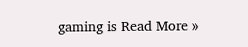gaming is Read More »